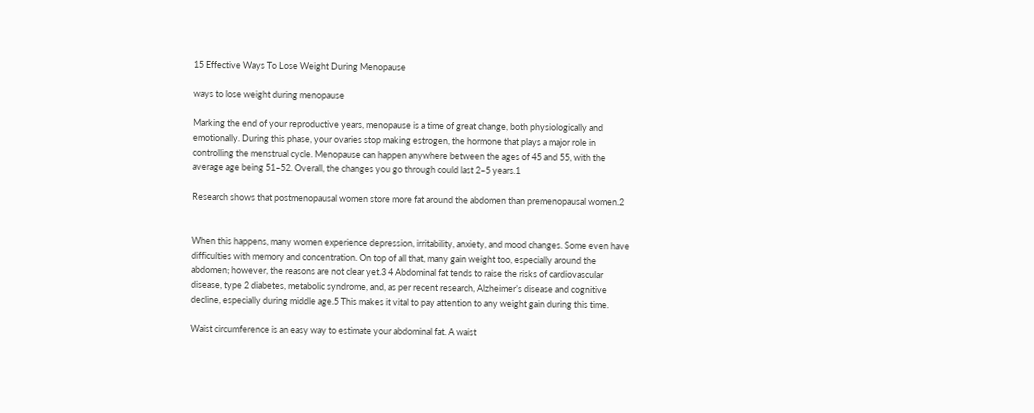15 Effective Ways To Lose Weight During Menopause

ways to lose weight during menopause

Marking the end of your reproductive years, menopause is a time of great change, both physiologically and emotionally. During this phase, your ovaries stop making estrogen, the hormone that plays a major role in controlling the menstrual cycle. Menopause can happen anywhere between the ages of 45 and 55, with the average age being 51–52. Overall, the changes you go through could last 2–5 years.1

Research shows that postmenopausal women store more fat around the abdomen than premenopausal women.2


When this happens, many women experience depression, irritability, anxiety, and mood changes. Some even have difficulties with memory and concentration. On top of all that, many gain weight too, especially around the abdomen; however, the reasons are not clear yet.3 4 Abdominal fat tends to raise the risks of cardiovascular disease, type 2 diabetes, metabolic syndrome, and, as per recent research, Alzheimer’s disease and cognitive decline, especially during middle age.5 This makes it vital to pay attention to any weight gain during this time.

Waist circumference is an easy way to estimate your abdominal fat. A waist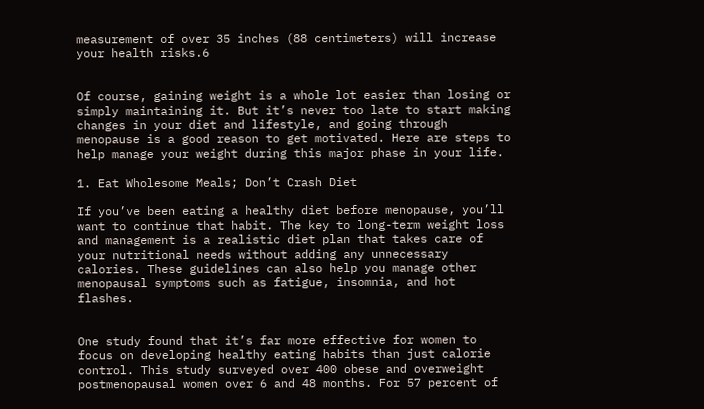measurement of over 35 inches (88 centimeters) will increase your health risks.6


Of course, gaining weight is a whole lot easier than losing or simply maintaining it. But it’s never too late to start making changes in your diet and lifestyle, and going through menopause is a good reason to get motivated. Here are steps to help manage your weight during this major phase in your life.

1. Eat Wholesome Meals; Don’t Crash Diet

If you’ve been eating a healthy diet before menopause, you’ll want to continue that habit. The key to long-term weight loss and management is a realistic diet plan that takes care of your nutritional needs without adding any unnecessary calories. These guidelines can also help you manage other menopausal symptoms such as fatigue, insomnia, and hot flashes.


One study found that it’s far more effective for women to focus on developing healthy eating habits than just calorie control. This study surveyed over 400 obese and overweight postmenopausal women over 6 and 48 months. For 57 percent of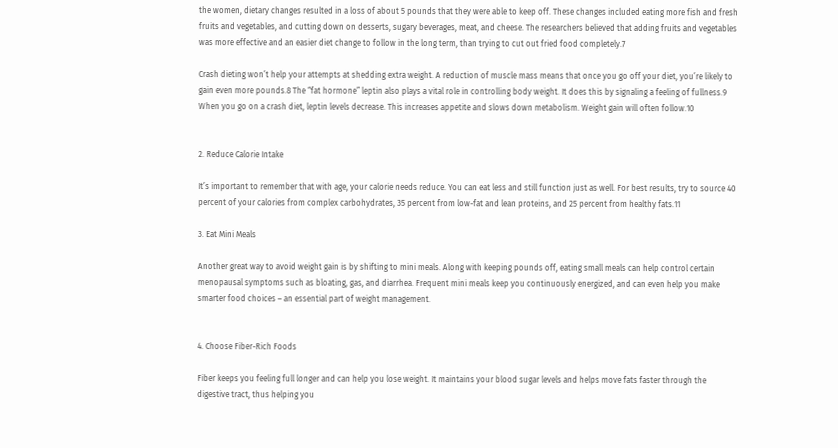the women, dietary changes resulted in a loss of about 5 pounds that they were able to keep off. These changes included eating more fish and fresh fruits and vegetables, and cutting down on desserts, sugary beverages, meat, and cheese. The researchers believed that adding fruits and vegetables was more effective and an easier diet change to follow in the long term, than trying to cut out fried food completely.7

Crash dieting won’t help your attempts at shedding extra weight. A reduction of muscle mass means that once you go off your diet, you’re likely to gain even more pounds.8 The “fat hormone” leptin also plays a vital role in controlling body weight. It does this by signaling a feeling of fullness.9 When you go on a crash diet, leptin levels decrease. This increases appetite and slows down metabolism. Weight gain will often follow.10


2. Reduce Calorie Intake

It’s important to remember that with age, your calorie needs reduce. You can eat less and still function just as well. For best results, try to source 40 percent of your calories from complex carbohydrates, 35 percent from low-fat and lean proteins, and 25 percent from healthy fats.11

3. Eat Mini Meals

Another great way to avoid weight gain is by shifting to mini meals. Along with keeping pounds off, eating small meals can help control certain menopausal symptoms such as bloating, gas, and diarrhea. Frequent mini meals keep you continuously energized, and can even help you make smarter food choices – an essential part of weight management.


4. Choose Fiber-Rich Foods

Fiber keeps you feeling full longer and can help you lose weight. It maintains your blood sugar levels and helps move fats faster through the digestive tract, thus helping you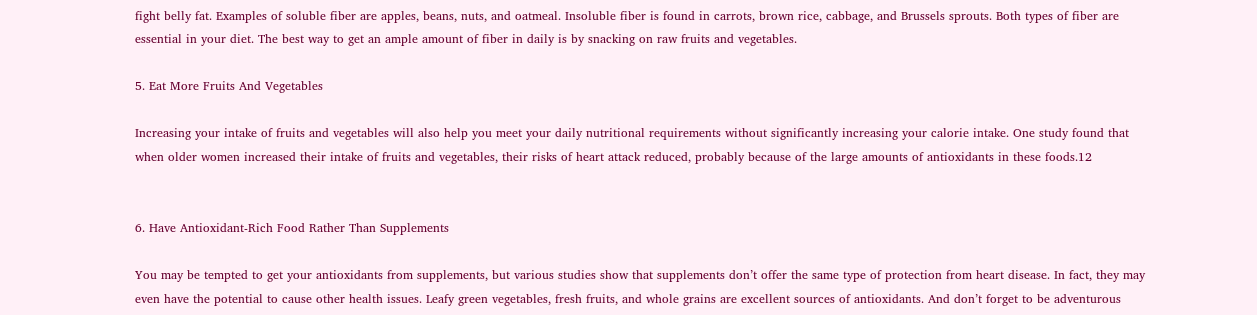fight belly fat. Examples of soluble fiber are apples, beans, nuts, and oatmeal. Insoluble fiber is found in carrots, brown rice, cabbage, and Brussels sprouts. Both types of fiber are essential in your diet. The best way to get an ample amount of fiber in daily is by snacking on raw fruits and vegetables.

5. Eat More Fruits And Vegetables

Increasing your intake of fruits and vegetables will also help you meet your daily nutritional requirements without significantly increasing your calorie intake. One study found that when older women increased their intake of fruits and vegetables, their risks of heart attack reduced, probably because of the large amounts of antioxidants in these foods.12


6. Have Antioxidant-Rich Food Rather Than Supplements

You may be tempted to get your antioxidants from supplements, but various studies show that supplements don’t offer the same type of protection from heart disease. In fact, they may even have the potential to cause other health issues. Leafy green vegetables, fresh fruits, and whole grains are excellent sources of antioxidants. And don’t forget to be adventurous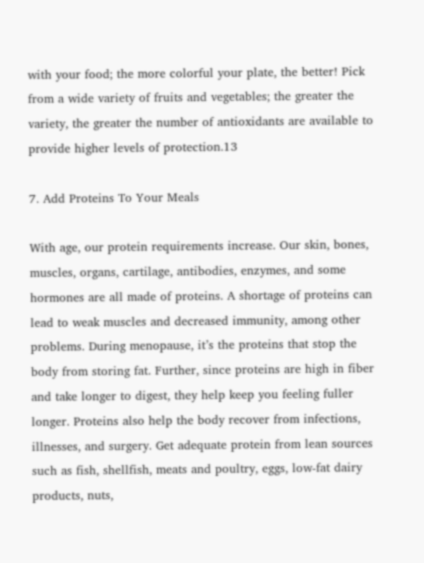with your food; the more colorful your plate, the better! Pick from a wide variety of fruits and vegetables; the greater the variety, the greater the number of antioxidants are available to provide higher levels of protection.13

7. Add Proteins To Your Meals

With age, our protein requirements increase. Our skin, bones, muscles, organs, cartilage, antibodies, enzymes, and some hormones are all made of proteins. A shortage of proteins can lead to weak muscles and decreased immunity, among other problems. During menopause, it’s the proteins that stop the body from storing fat. Further, since proteins are high in fiber and take longer to digest, they help keep you feeling fuller longer. Proteins also help the body recover from infections, illnesses, and surgery. Get adequate protein from lean sources such as fish, shellfish, meats and poultry, eggs, low-fat dairy products, nuts,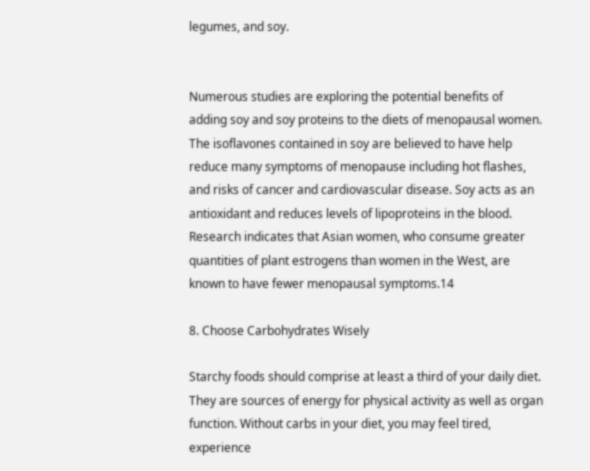legumes, and soy.


Numerous studies are exploring the potential benefits of adding soy and soy proteins to the diets of menopausal women. The isoflavones contained in soy are believed to have help reduce many symptoms of menopause including hot flashes, and risks of cancer and cardiovascular disease. Soy acts as an antioxidant and reduces levels of lipoproteins in the blood. Research indicates that Asian women, who consume greater quantities of plant estrogens than women in the West, are known to have fewer menopausal symptoms.14

8. Choose Carbohydrates Wisely

Starchy foods should comprise at least a third of your daily diet. They are sources of energy for physical activity as well as organ function. Without carbs in your diet, you may feel tired, experience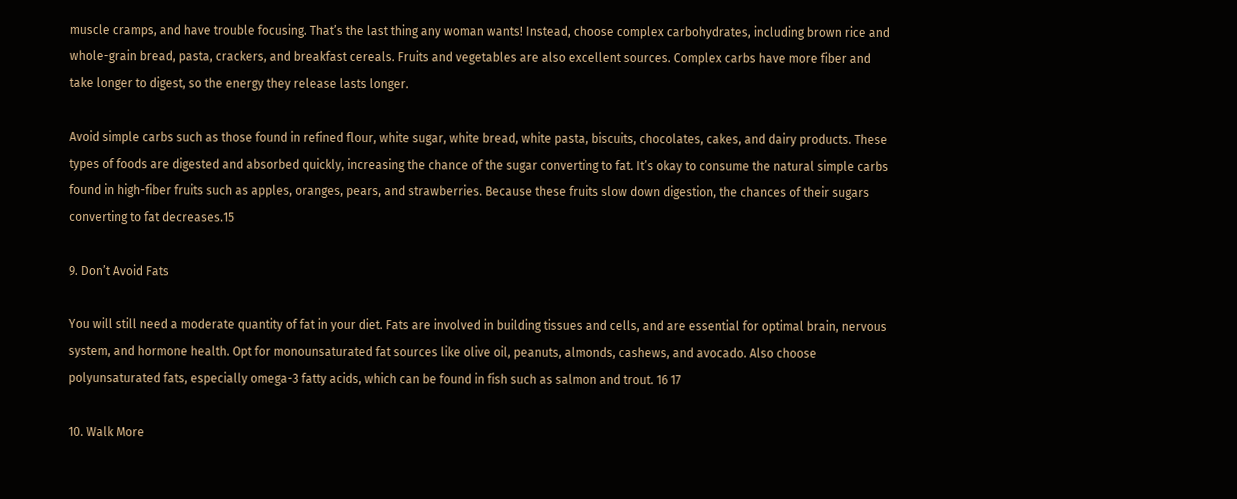muscle cramps, and have trouble focusing. That’s the last thing any woman wants! Instead, choose complex carbohydrates, including brown rice and whole-grain bread, pasta, crackers, and breakfast cereals. Fruits and vegetables are also excellent sources. Complex carbs have more fiber and take longer to digest, so the energy they release lasts longer.

Avoid simple carbs such as those found in refined flour, white sugar, white bread, white pasta, biscuits, chocolates, cakes, and dairy products. These types of foods are digested and absorbed quickly, increasing the chance of the sugar converting to fat. It’s okay to consume the natural simple carbs found in high-fiber fruits such as apples, oranges, pears, and strawberries. Because these fruits slow down digestion, the chances of their sugars converting to fat decreases.15

9. Don’t Avoid Fats

You will still need a moderate quantity of fat in your diet. Fats are involved in building tissues and cells, and are essential for optimal brain, nervous system, and hormone health. Opt for monounsaturated fat sources like olive oil, peanuts, almonds, cashews, and avocado. Also choose polyunsaturated fats, especially omega-3 fatty acids, which can be found in fish such as salmon and trout. 16 17

10. Walk More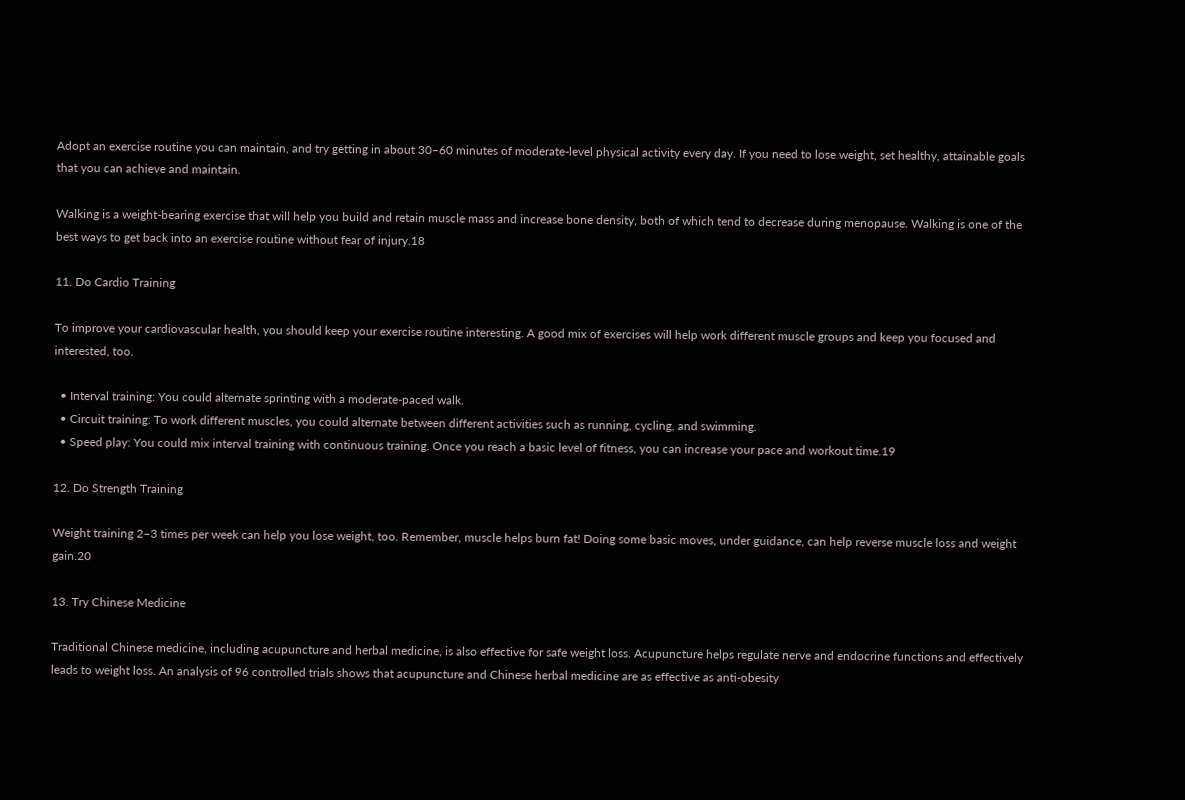Adopt an exercise routine you can maintain, and try getting in about 30–60 minutes of moderate-level physical activity every day. If you need to lose weight, set healthy, attainable goals that you can achieve and maintain.

Walking is a weight-bearing exercise that will help you build and retain muscle mass and increase bone density, both of which tend to decrease during menopause. Walking is one of the best ways to get back into an exercise routine without fear of injury.18

11. Do Cardio Training

To improve your cardiovascular health, you should keep your exercise routine interesting. A good mix of exercises will help work different muscle groups and keep you focused and interested, too.

  • Interval training: You could alternate sprinting with a moderate-paced walk.
  • Circuit training: To work different muscles, you could alternate between different activities such as running, cycling, and swimming.
  • Speed play: You could mix interval training with continuous training. Once you reach a basic level of fitness, you can increase your pace and workout time.19

12. Do Strength Training

Weight training 2–3 times per week can help you lose weight, too. Remember, muscle helps burn fat! Doing some basic moves, under guidance, can help reverse muscle loss and weight gain.20

13. Try Chinese Medicine

Traditional Chinese medicine, including acupuncture and herbal medicine, is also effective for safe weight loss. Acupuncture helps regulate nerve and endocrine functions and effectively leads to weight loss. An analysis of 96 controlled trials shows that acupuncture and Chinese herbal medicine are as effective as anti-obesity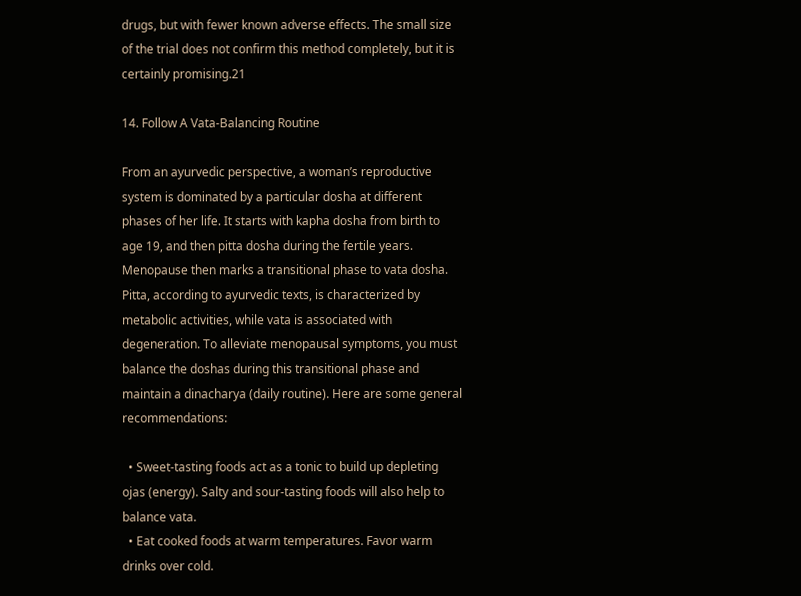drugs, but with fewer known adverse effects. The small size of the trial does not confirm this method completely, but it is certainly promising.21

14. Follow A Vata-Balancing Routine

From an ayurvedic perspective, a woman’s reproductive system is dominated by a particular dosha at different phases of her life. It starts with kapha dosha from birth to age 19, and then pitta dosha during the fertile years. Menopause then marks a transitional phase to vata dosha. Pitta, according to ayurvedic texts, is characterized by metabolic activities, while vata is associated with degeneration. To alleviate menopausal symptoms, you must balance the doshas during this transitional phase and maintain a dinacharya (daily routine). Here are some general recommendations:

  • Sweet-tasting foods act as a tonic to build up depleting ojas (energy). Salty and sour-tasting foods will also help to balance vata.
  • Eat cooked foods at warm temperatures. Favor warm drinks over cold.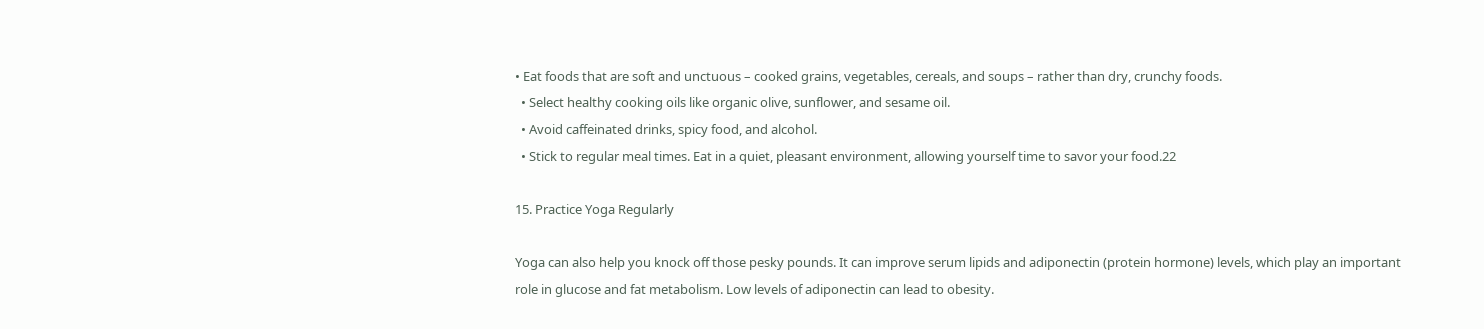• Eat foods that are soft and unctuous – cooked grains, vegetables, cereals, and soups – rather than dry, crunchy foods.
  • Select healthy cooking oils like organic olive, sunflower, and sesame oil.
  • Avoid caffeinated drinks, spicy food, and alcohol.
  • Stick to regular meal times. Eat in a quiet, pleasant environment, allowing yourself time to savor your food.22

15. Practice Yoga Regularly

Yoga can also help you knock off those pesky pounds. It can improve serum lipids and adiponectin (protein hormone) levels, which play an important role in glucose and fat metabolism. Low levels of adiponectin can lead to obesity.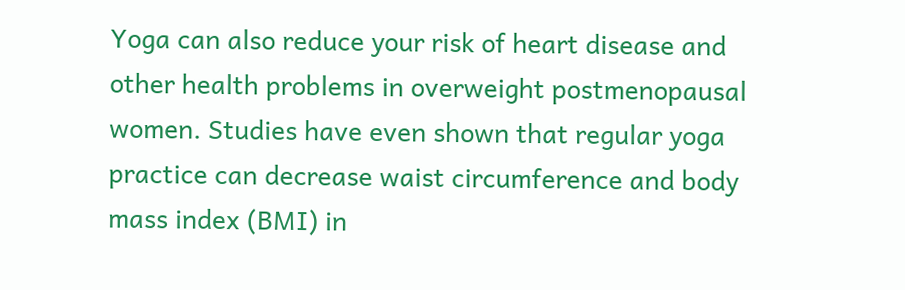Yoga can also reduce your risk of heart disease and other health problems in overweight postmenopausal women. Studies have even shown that regular yoga practice can decrease waist circumference and body mass index (BMI) in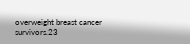overweight breast cancer survivors.23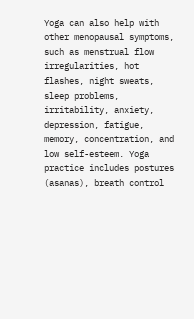Yoga can also help with other menopausal symptoms, such as menstrual flow irregularities, hot flashes, night sweats, sleep problems, irritability, anxiety, depression, fatigue, memory, concentration, and low self-esteem. Yoga practice includes postures (asanas), breath control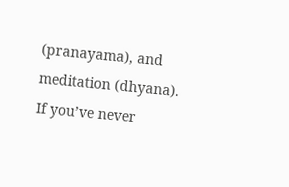(pranayama), and meditation (dhyana). If you’ve never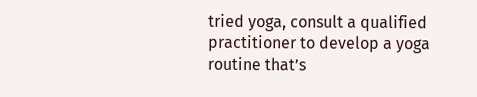tried yoga, consult a qualified practitioner to develop a yoga routine that’s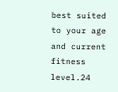best suited to your age and current fitness level.24